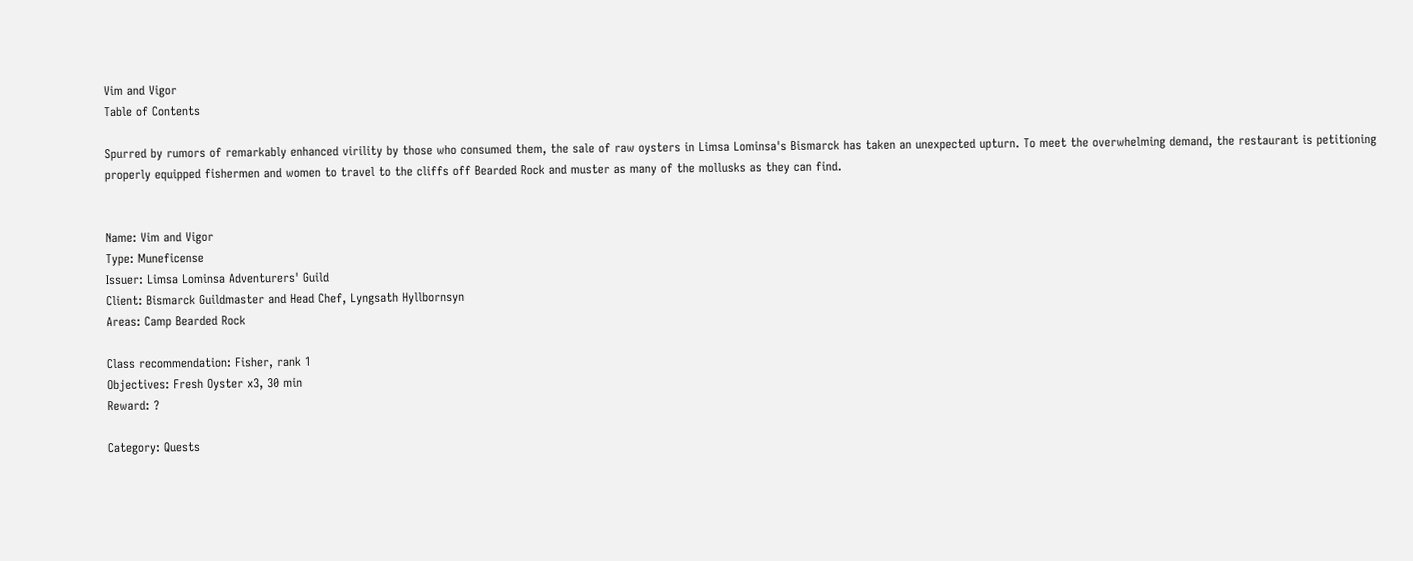Vim and Vigor
Table of Contents

Spurred by rumors of remarkably enhanced virility by those who consumed them, the sale of raw oysters in Limsa Lominsa's Bismarck has taken an unexpected upturn. To meet the overwhelming demand, the restaurant is petitioning properly equipped fishermen and women to travel to the cliffs off Bearded Rock and muster as many of the mollusks as they can find.


Name: Vim and Vigor
Type: Muneficense
Issuer: Limsa Lominsa Adventurers' Guild
Client: Bismarck Guildmaster and Head Chef, Lyngsath Hyllbornsyn
Areas: Camp Bearded Rock

Class recommendation: Fisher, rank 1
Objectives: Fresh Oyster x3, 30 min
Reward: ?

Category: Quests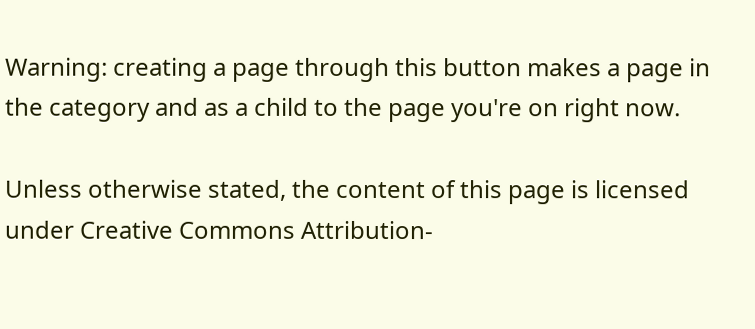Warning: creating a page through this button makes a page in the category and as a child to the page you're on right now.

Unless otherwise stated, the content of this page is licensed under Creative Commons Attribution-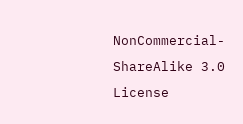NonCommercial-ShareAlike 3.0 License